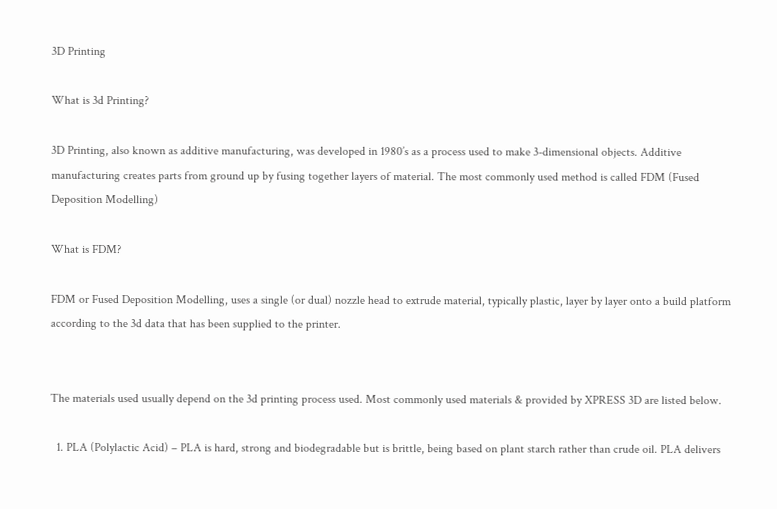3D Printing

What is 3d Printing?

3D Printing, also known as additive manufacturing, was developed in 1980’s as a process used to make 3-dimensional objects. Additive manufacturing creates parts from ground up by fusing together layers of material. The most commonly used method is called FDM (Fused Deposition Modelling)

What is FDM?

FDM or Fused Deposition Modelling, uses a single (or dual) nozzle head to extrude material, typically plastic, layer by layer onto a build platform according to the 3d data that has been supplied to the printer.


The materials used usually depend on the 3d printing process used. Most commonly used materials & provided by XPRESS 3D are listed below.

  1. PLA (Polylactic Acid) – PLA is hard, strong and biodegradable but is brittle, being based on plant starch rather than crude oil. PLA delivers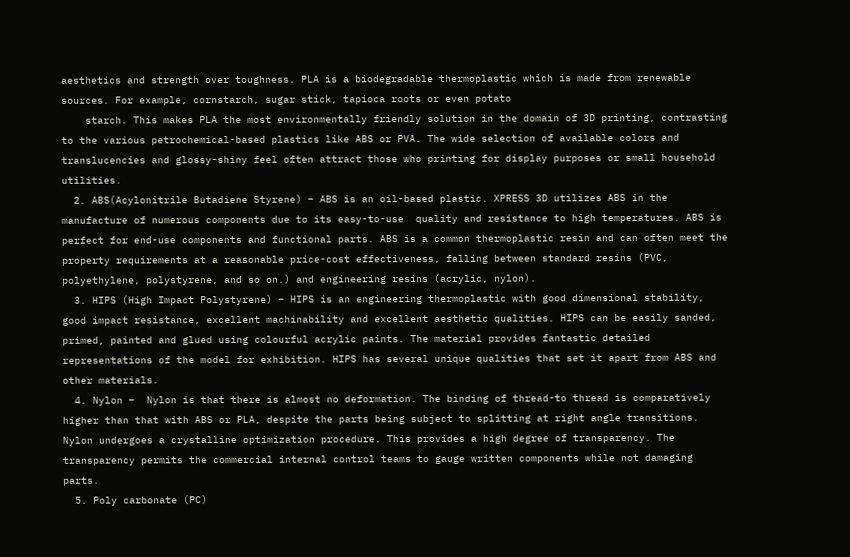aesthetics and strength over toughness. PLA is a biodegradable thermoplastic which is made from renewable sources. For example, cornstarch, sugar stick, tapioca roots or even potato
    starch. This makes PLA the most environmentally friendly solution in the domain of 3D printing, contrasting to the various petrochemical-based plastics like ABS or PVA. The wide selection of available colors and translucencies and glossy-shiny feel often attract those who printing for display purposes or small household utilities.
  2. ABS(Acylonitrile Butadiene Styrene) – ABS is an oil-based plastic. XPRESS 3D utilizes ABS in the manufacture of numerous components due to its easy-to-use  quality and resistance to high temperatures. ABS is perfect for end-use components and functional parts. ABS is a common thermoplastic resin and can often meet the property requirements at a reasonable price-cost effectiveness, falling between standard resins (PVC, polyethylene, polystyrene, and so on.) and engineering resins (acrylic, nylon).
  3. HIPS (High Impact Polystyrene) – HIPS is an engineering thermoplastic with good dimensional stability, good impact resistance, excellent machinability and excellent aesthetic qualities. HIPS can be easily sanded, primed, painted and glued using colourful acrylic paints. The material provides fantastic detailed representations of the model for exhibition. HIPS has several unique qualities that set it apart from ABS and other materials.
  4. Nylon –  Nylon is that there is almost no deformation. The binding of thread-to thread is comparatively higher than that with ABS or PLA, despite the parts being subject to splitting at right angle transitions. Nylon undergoes a crystalline optimization procedure. This provides a high degree of transparency. The transparency permits the commercial internal control teams to gauge written components while not damaging parts.
  5. Poly carbonate (PC)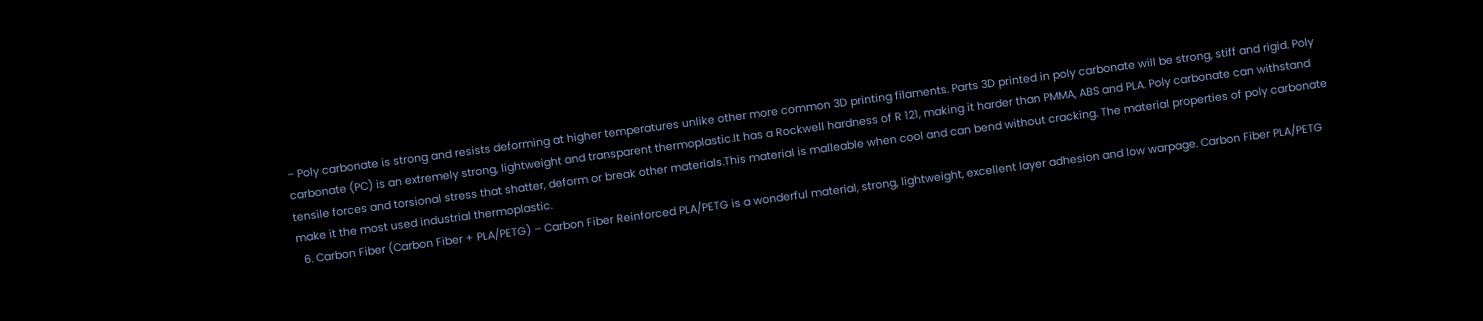– Poly carbonate is strong and resists deforming at higher temperatures unlike other more common 3D printing filaments. Parts 3D printed in poly carbonate will be strong, stiff and rigid. Poly carbonate (PC) is an extremely strong, lightweight and transparent thermoplastic.It has a Rockwell hardness of R 121, making it harder than PMMA, ABS and PLA. Poly carbonate can withstand tensile forces and torsional stress that shatter, deform or break other materials.This material is malleable when cool and can bend without cracking. The material properties of poly carbonate make it the most used industrial thermoplastic.
  6. Carbon Fiber (Carbon Fiber + PLA/PETG) – Carbon Fiber Reinforced PLA/PETG is a wonderful material, strong, lightweight, excellent layer adhesion and low warpage. Carbon Fiber PLA/PETG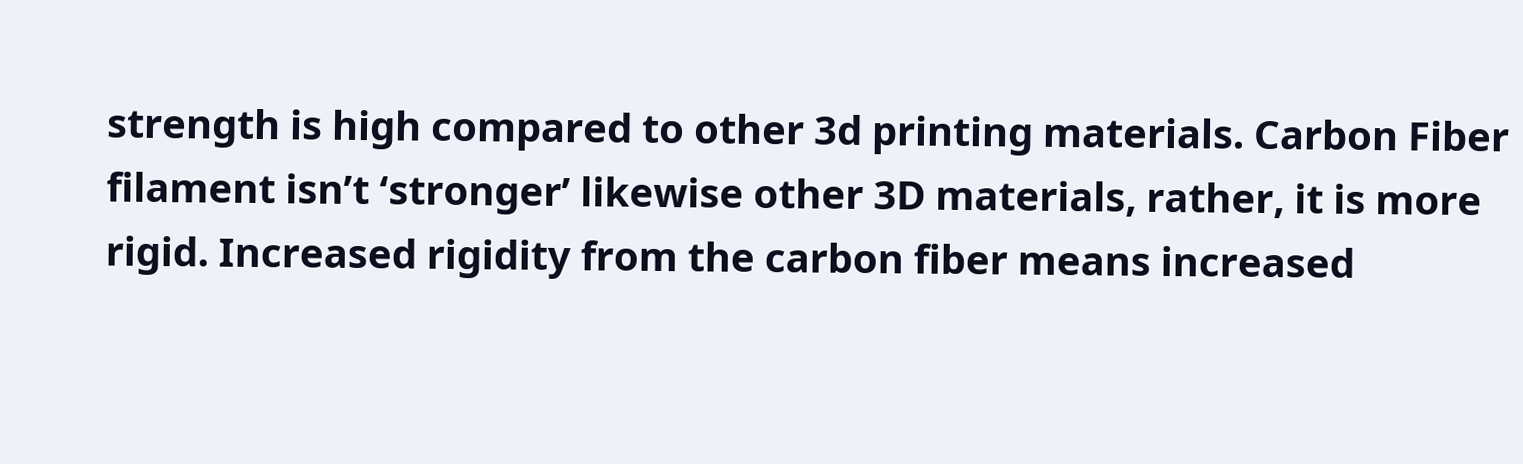strength is high compared to other 3d printing materials. Carbon Fiber filament isn’t ‘stronger’ likewise other 3D materials, rather, it is more rigid. Increased rigidity from the carbon fiber means increased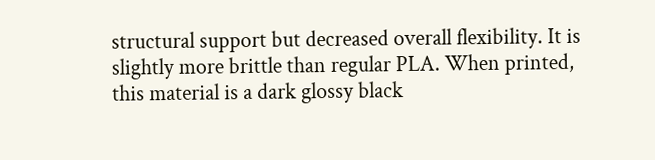structural support but decreased overall flexibility. It is slightly more brittle than regular PLA. When printed, this material is a dark glossy black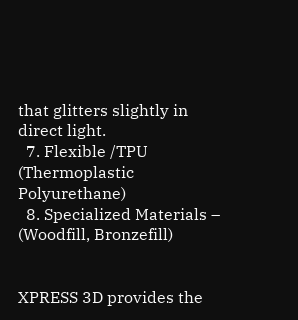that glitters slightly in direct light.
  7. Flexible /TPU (Thermoplastic Polyurethane)
  8. Specialized Materials – (Woodfill, Bronzefill)


XPRESS 3D provides the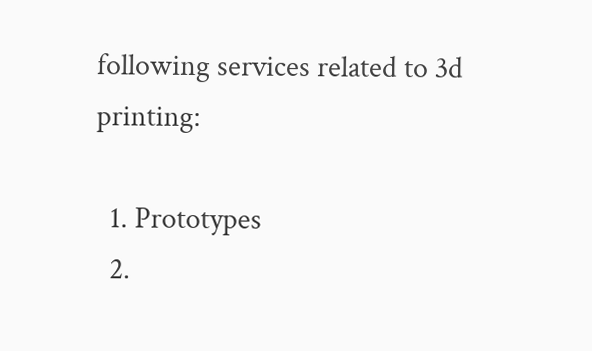following services related to 3d printing:

  1. Prototypes
  2.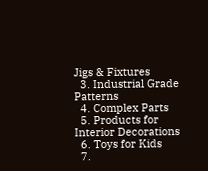Jigs & Fixtures
  3. Industrial Grade Patterns
  4. Complex Parts
  5. Products for Interior Decorations
  6. Toys for Kids
  7.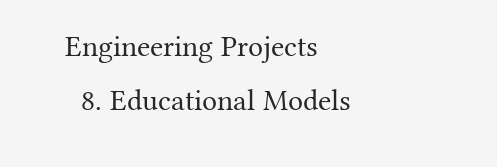Engineering Projects
  8. Educational Models